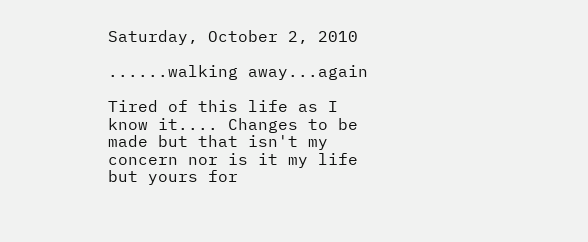Saturday, October 2, 2010

......walking away...again

Tired of this life as I know it.... Changes to be made but that isn't my concern nor is it my life but yours for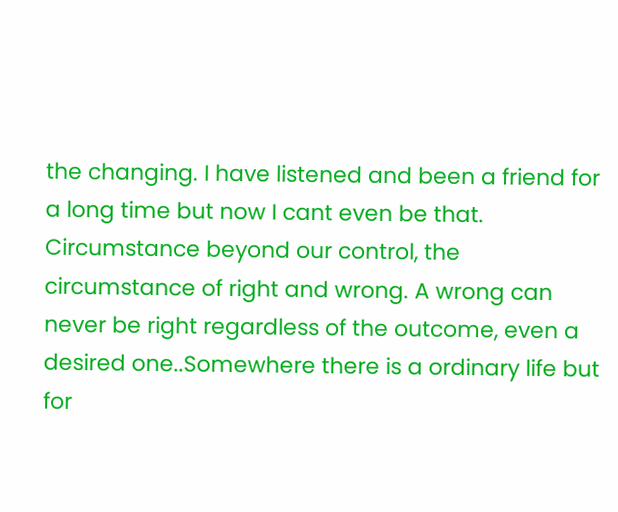the changing. I have listened and been a friend for a long time but now I cant even be that. Circumstance beyond our control, the circumstance of right and wrong. A wrong can never be right regardless of the outcome, even a desired one..Somewhere there is a ordinary life but for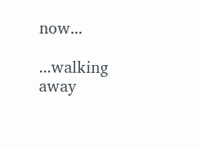now...

...walking away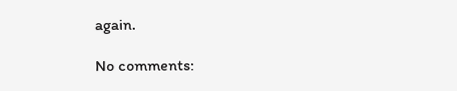again.

No comments: